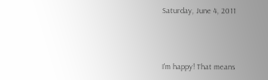Saturday, June 4, 2011



I'm happy! That means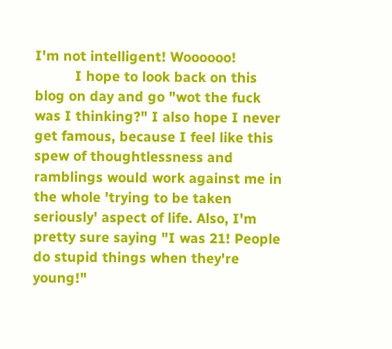I'm not intelligent! Woooooo!
          I hope to look back on this blog on day and go "wot the fuck was I thinking?" I also hope I never get famous, because I feel like this spew of thoughtlessness and ramblings would work against me in the whole 'trying to be taken seriously' aspect of life. Also, I'm pretty sure saying "I was 21! People do stupid things when they're young!"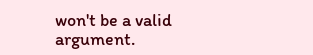won't be a valid argument.